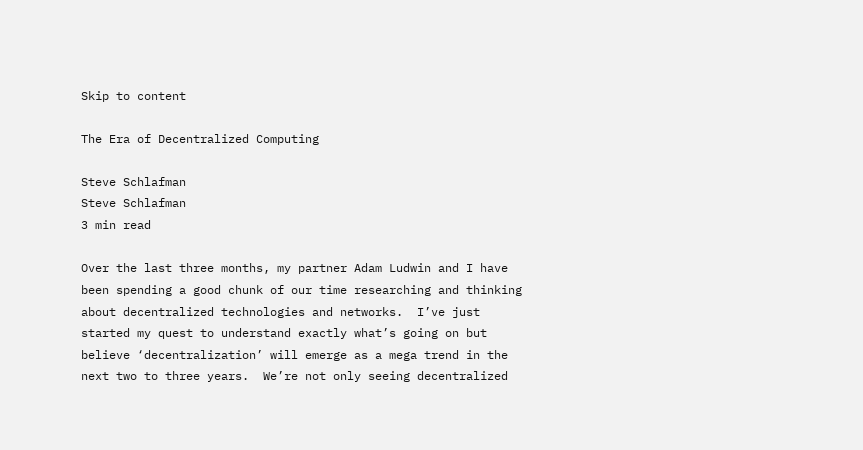Skip to content

The Era of Decentralized Computing

Steve Schlafman
Steve Schlafman
3 min read

Over the last three months, my partner Adam Ludwin and I have been spending a good chunk of our time researching and thinking about decentralized technologies and networks.  I’ve just started my quest to understand exactly what’s going on but believe ‘decentralization’ will emerge as a mega trend in the next two to three years.  We’re not only seeing decentralized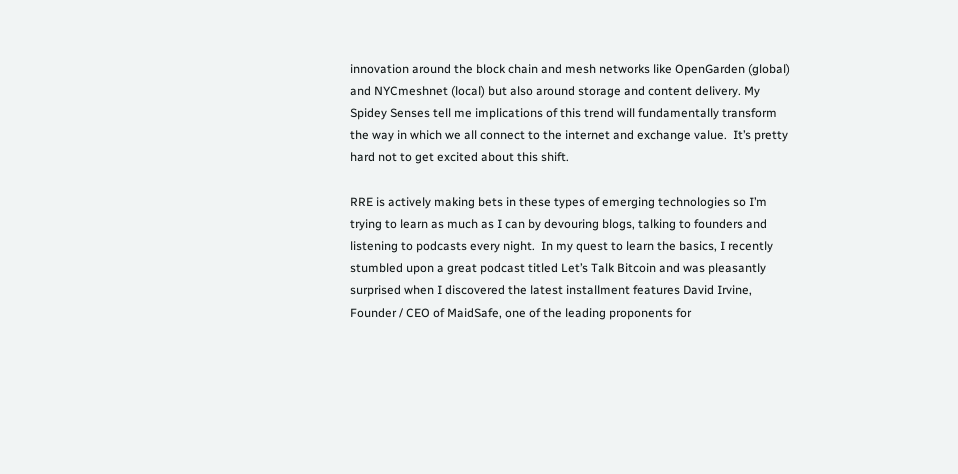innovation around the block chain and mesh networks like OpenGarden (global) and NYCmeshnet (local) but also around storage and content delivery. My Spidey Senses tell me implications of this trend will fundamentally transform the way in which we all connect to the internet and exchange value.  It’s pretty hard not to get excited about this shift.

RRE is actively making bets in these types of emerging technologies so I’m trying to learn as much as I can by devouring blogs, talking to founders and listening to podcasts every night.  In my quest to learn the basics, I recently stumbled upon a great podcast titled Let’s Talk Bitcoin and was pleasantly surprised when I discovered the latest installment features David Irvine, Founder / CEO of MaidSafe, one of the leading proponents for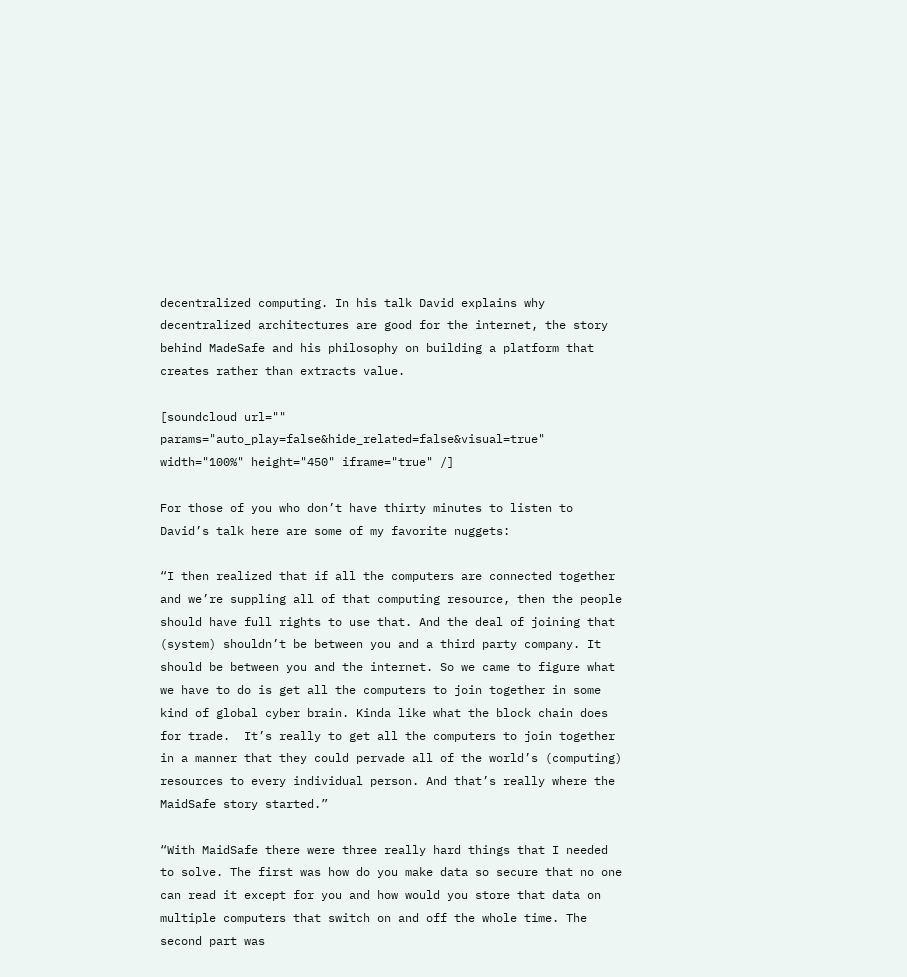decentralized computing. In his talk David explains why decentralized architectures are good for the internet, the story behind MadeSafe and his philosophy on building a platform that creates rather than extracts value.

[soundcloud url="" params="auto_play=false&hide_related=false&visual=true" width="100%" height="450" iframe="true" /]

For those of you who don’t have thirty minutes to listen to David’s talk here are some of my favorite nuggets:

“I then realized that if all the computers are connected together and we’re suppling all of that computing resource, then the people should have full rights to use that. And the deal of joining that (system) shouldn’t be between you and a third party company. It should be between you and the internet. So we came to figure what we have to do is get all the computers to join together in some kind of global cyber brain. Kinda like what the block chain does for trade.  It’s really to get all the computers to join together in a manner that they could pervade all of the world’s (computing) resources to every individual person. And that’s really where the MaidSafe story started.”

“With MaidSafe there were three really hard things that I needed to solve. The first was how do you make data so secure that no one can read it except for you and how would you store that data on multiple computers that switch on and off the whole time. The second part was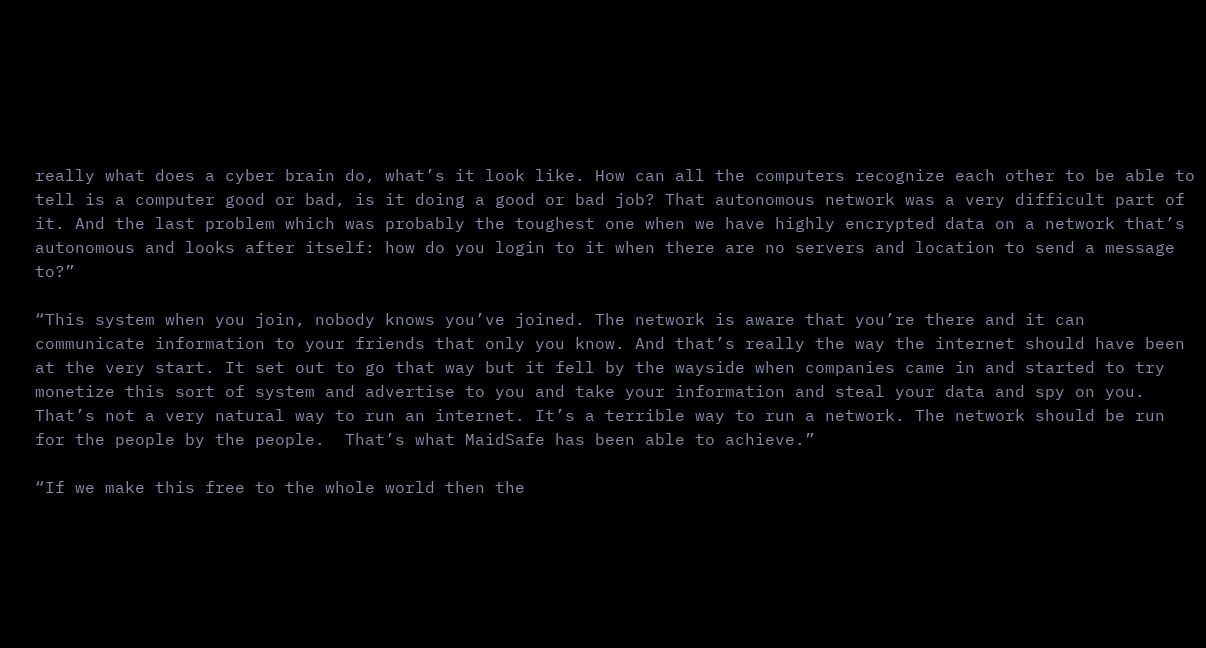really what does a cyber brain do, what’s it look like. How can all the computers recognize each other to be able to tell is a computer good or bad, is it doing a good or bad job? That autonomous network was a very difficult part of it. And the last problem which was probably the toughest one when we have highly encrypted data on a network that’s autonomous and looks after itself: how do you login to it when there are no servers and location to send a message to?”

“This system when you join, nobody knows you’ve joined. The network is aware that you’re there and it can communicate information to your friends that only you know. And that’s really the way the internet should have been at the very start. It set out to go that way but it fell by the wayside when companies came in and started to try monetize this sort of system and advertise to you and take your information and steal your data and spy on you. That’s not a very natural way to run an internet. It’s a terrible way to run a network. The network should be run for the people by the people.  That’s what MaidSafe has been able to achieve.”

“If we make this free to the whole world then the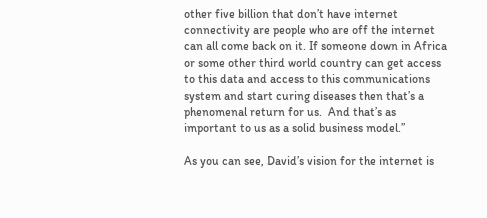other five billion that don’t have internet connectivity are people who are off the internet can all come back on it. If someone down in Africa or some other third world country can get access to this data and access to this communications system and start curing diseases then that’s a phenomenal return for us.  And that’s as important to us as a solid business model.”

As you can see, David’s vision for the internet is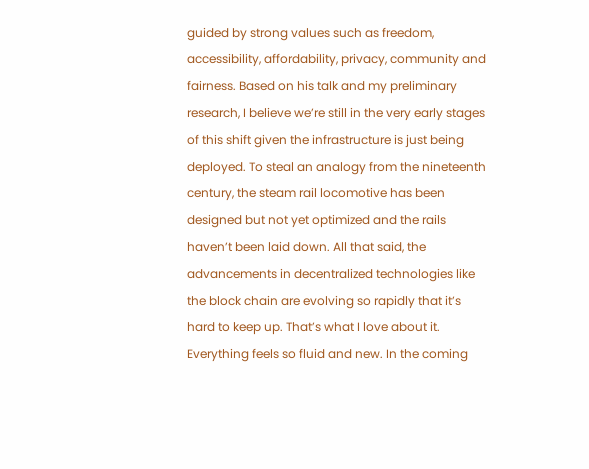guided by strong values such as freedom, accessibility, affordability, privacy, community and fairness. Based on his talk and my preliminary research, I believe we’re still in the very early stages of this shift given the infrastructure is just being deployed. To steal an analogy from the nineteenth century, the steam rail locomotive has been designed but not yet optimized and the rails haven’t been laid down. All that said, the advancements in decentralized technologies like the block chain are evolving so rapidly that it’s hard to keep up. That’s what I love about it.  Everything feels so fluid and new. In the coming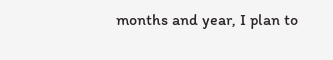months and year, I plan to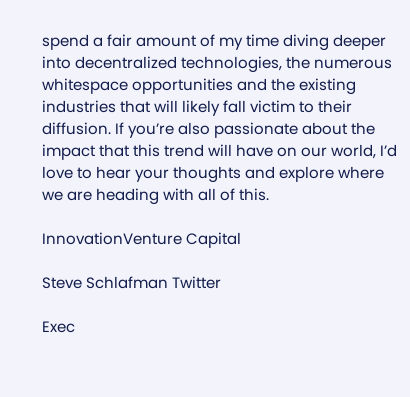spend a fair amount of my time diving deeper into decentralized technologies, the numerous whitespace opportunities and the existing industries that will likely fall victim to their diffusion. If you’re also passionate about the impact that this trend will have on our world, I’d love to hear your thoughts and explore where we are heading with all of this.

InnovationVenture Capital

Steve Schlafman Twitter

Exec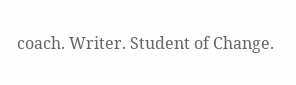coach. Writer. Student of Change.